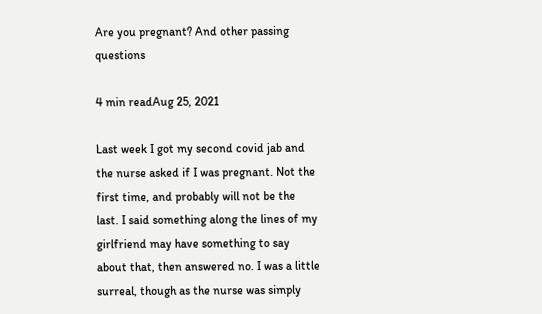Are you pregnant? And other passing questions

4 min readAug 25, 2021

Last week I got my second covid jab and the nurse asked if I was pregnant. Not the first time, and probably will not be the last. I said something along the lines of my girlfriend may have something to say about that, then answered no. I was a little surreal, though as the nurse was simply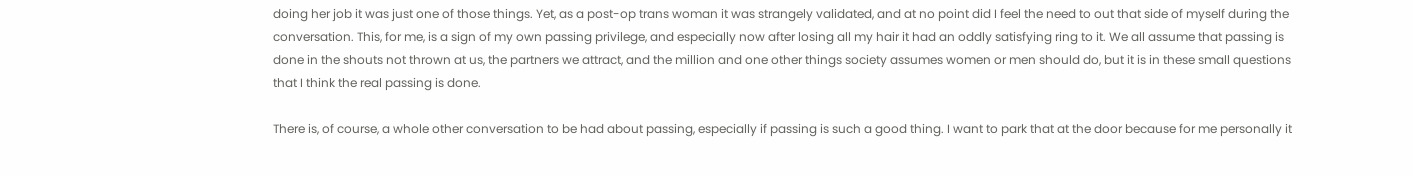doing her job it was just one of those things. Yet, as a post-op trans woman it was strangely validated, and at no point did I feel the need to out that side of myself during the conversation. This, for me, is a sign of my own passing privilege, and especially now after losing all my hair it had an oddly satisfying ring to it. We all assume that passing is done in the shouts not thrown at us, the partners we attract, and the million and one other things society assumes women or men should do, but it is in these small questions that I think the real passing is done.

There is, of course, a whole other conversation to be had about passing, especially if passing is such a good thing. I want to park that at the door because for me personally it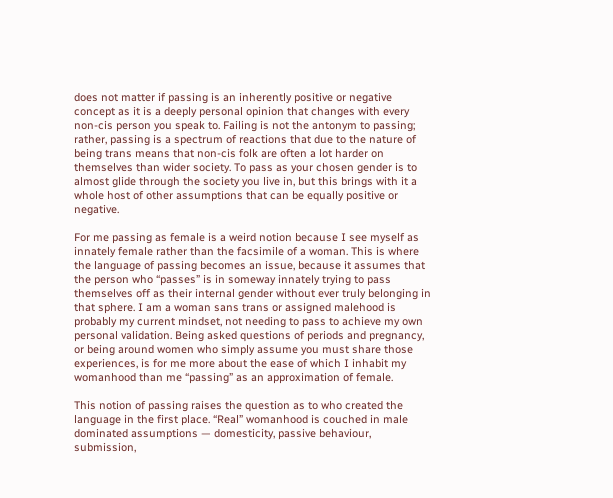does not matter if passing is an inherently positive or negative concept as it is a deeply personal opinion that changes with every non-cis person you speak to. Failing is not the antonym to passing; rather, passing is a spectrum of reactions that due to the nature of being trans means that non-cis folk are often a lot harder on themselves than wider society. To pass as your chosen gender is to almost glide through the society you live in, but this brings with it a whole host of other assumptions that can be equally positive or negative.

For me passing as female is a weird notion because I see myself as innately female rather than the facsimile of a woman. This is where the language of passing becomes an issue, because it assumes that the person who “passes” is in someway innately trying to pass themselves off as their internal gender without ever truly belonging in that sphere. I am a woman sans trans or assigned malehood is probably my current mindset, not needing to pass to achieve my own personal validation. Being asked questions of periods and pregnancy, or being around women who simply assume you must share those experiences, is for me more about the ease of which I inhabit my womanhood than me “passing” as an approximation of female.

This notion of passing raises the question as to who created the language in the first place. “Real” womanhood is couched in male dominated assumptions — domesticity, passive behaviour, submission,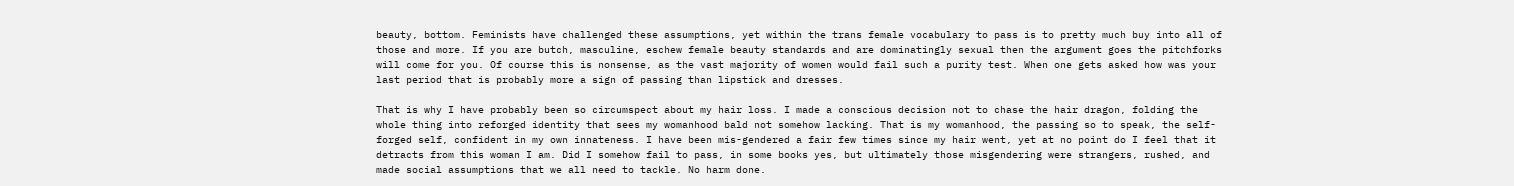beauty, bottom. Feminists have challenged these assumptions, yet within the trans female vocabulary to pass is to pretty much buy into all of those and more. If you are butch, masculine, eschew female beauty standards and are dominatingly sexual then the argument goes the pitchforks will come for you. Of course this is nonsense, as the vast majority of women would fail such a purity test. When one gets asked how was your last period that is probably more a sign of passing than lipstick and dresses.

That is why I have probably been so circumspect about my hair loss. I made a conscious decision not to chase the hair dragon, folding the whole thing into reforged identity that sees my womanhood bald not somehow lacking. That is my womanhood, the passing so to speak, the self-forged self, confident in my own innateness. I have been mis-gendered a fair few times since my hair went, yet at no point do I feel that it detracts from this woman I am. Did I somehow fail to pass, in some books yes, but ultimately those misgendering were strangers, rushed, and made social assumptions that we all need to tackle. No harm done.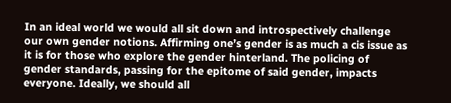In an ideal world we would all sit down and introspectively challenge our own gender notions. Affirming one’s gender is as much a cis issue as it is for those who explore the gender hinterland. The policing of gender standards, passing for the epitome of said gender, impacts everyone. Ideally, we should all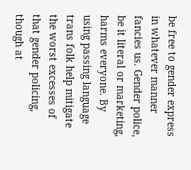be free to gender express in whatever manner fancies us. Gender police, be it literal or marketing, harms everyone. By using passing language trans folk help mitigate the worst excesses of that gender policing, though at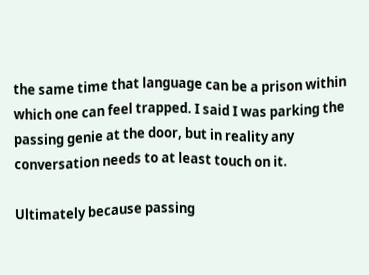the same time that language can be a prison within which one can feel trapped. I said I was parking the passing genie at the door, but in reality any conversation needs to at least touch on it.

Ultimately because passing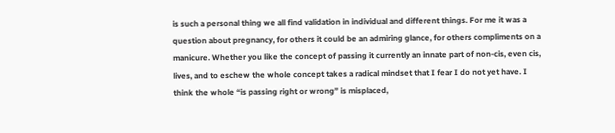is such a personal thing we all find validation in individual and different things. For me it was a question about pregnancy, for others it could be an admiring glance, for others compliments on a manicure. Whether you like the concept of passing it currently an innate part of non-cis, even cis, lives, and to eschew the whole concept takes a radical mindset that I fear I do not yet have. I think the whole “is passing right or wrong” is misplaced,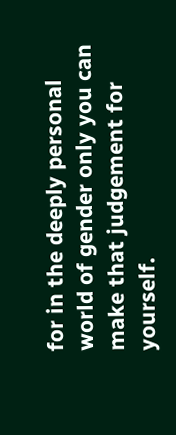for in the deeply personal world of gender only you can make that judgement for yourself.